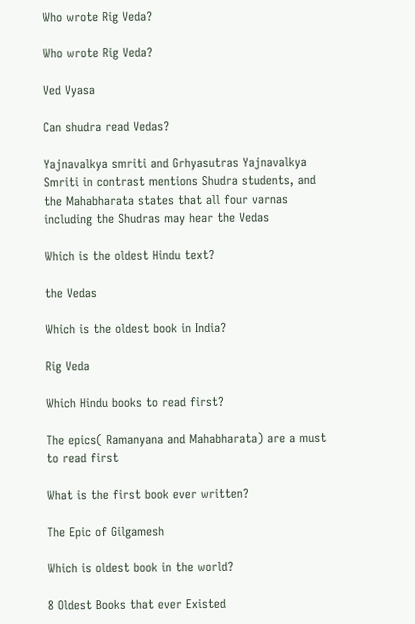Who wrote Rig Veda?

Who wrote Rig Veda?

Ved Vyasa

Can shudra read Vedas?

Yajnavalkya smriti and Grhyasutras Yajnavalkya Smriti in contrast mentions Shudra students, and the Mahabharata states that all four varnas including the Shudras may hear the Vedas

Which is the oldest Hindu text?

the Vedas

Which is the oldest book in India?

Rig Veda

Which Hindu books to read first?

The epics( Ramanyana and Mahabharata) are a must to read first

What is the first book ever written?

The Epic of Gilgamesh

Which is oldest book in the world?

8 Oldest Books that ever Existed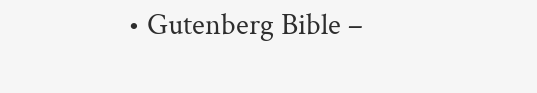• Gutenberg Bible –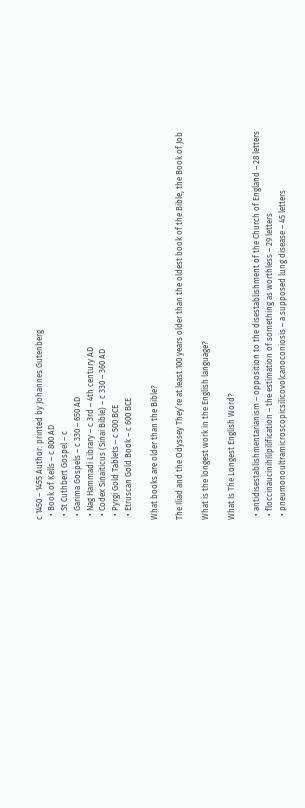c 1450 – 1455 Author: printed by Johannes Gutenberg
  • Book of Kells – c 800 AD
  • St Cuthbert Gospel – c
  • Garima Gospels – c 330 – 650 AD
  • Nag Hammadi Library – c 3rd – 4th century AD
  • Codex Sinaiticus (Sinai Bible) – c 330 – 360 AD
  • Pyrgi Gold Tablets – c 500 BCE
  • Etruscan Gold Book – c 600 BCE

What books are older than the Bible?

The Iliad and the Odyssey They’re at least 100 years older than the oldest book of the Bible, the Book of Job

What is the longest work in the English language?

What Is The Longest English Word?

  • antidisestablishmentarianism – opposition to the disestablishment of the Church of England – 28 letters
  • floccinaucinihilipilification – the estimation of something as worthless – 29 letters
  • pneumonoultramicroscopicsilicovolcanoconiosis – a supposed lung disease – 45 letters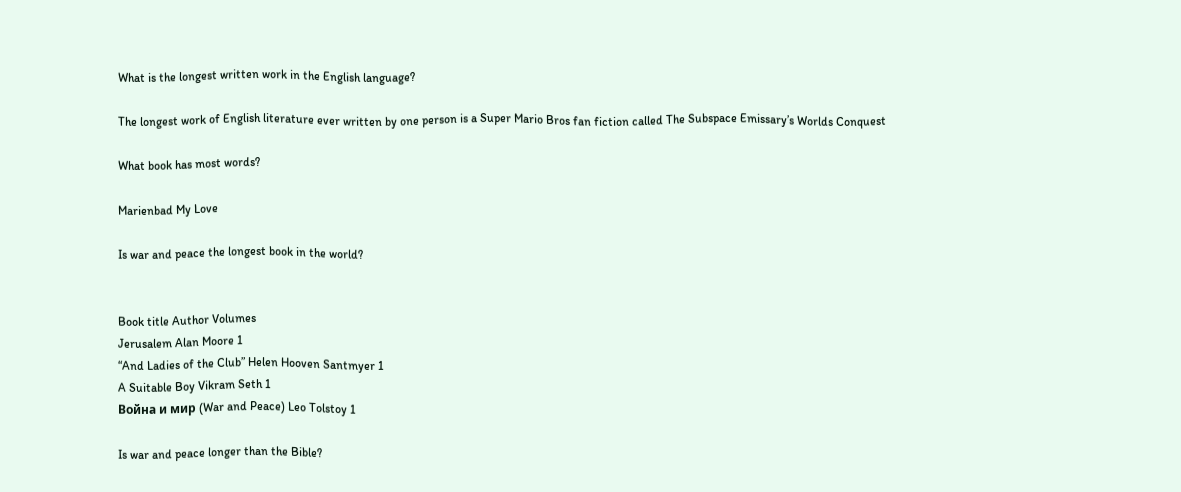What is the longest written work in the English language?

The longest work of English literature ever written by one person is a Super Mario Bros fan fiction called The Subspace Emissary’s Worlds Conquest

What book has most words?

Marienbad My Love

Is war and peace the longest book in the world?


Book title Author Volumes
Jerusalem Alan Moore 1
“And Ladies of the Club” Helen Hooven Santmyer 1
A Suitable Boy Vikram Seth 1
Война и мир (War and Peace) Leo Tolstoy 1

Is war and peace longer than the Bible?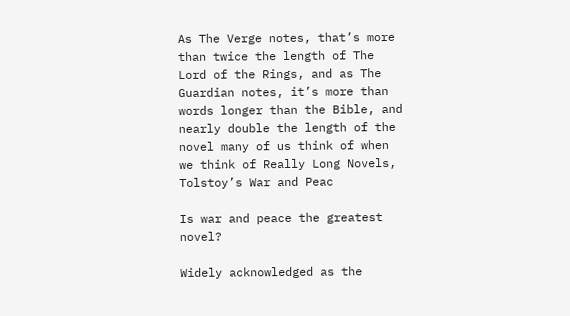As The Verge notes, that’s more than twice the length of The Lord of the Rings, and as The Guardian notes, it’s more than words longer than the Bible, and nearly double the length of the novel many of us think of when we think of Really Long Novels, Tolstoy’s War and Peac

Is war and peace the greatest novel?

Widely acknowledged as the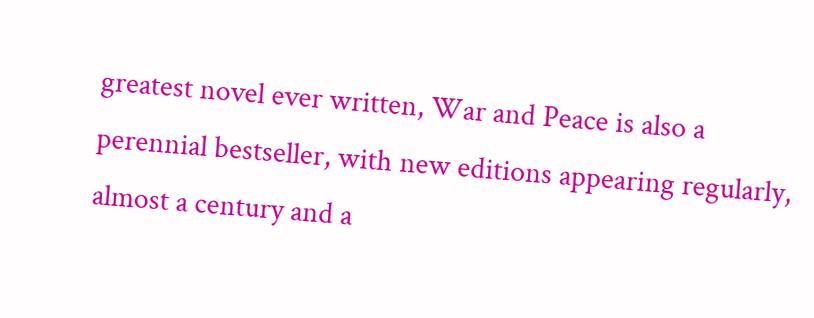greatest novel ever written, War and Peace is also a perennial bestseller, with new editions appearing regularly, almost a century and a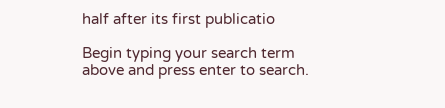half after its first publicatio

Begin typing your search term above and press enter to search.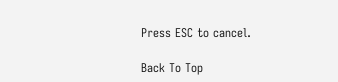Press ESC to cancel.

Back To Top